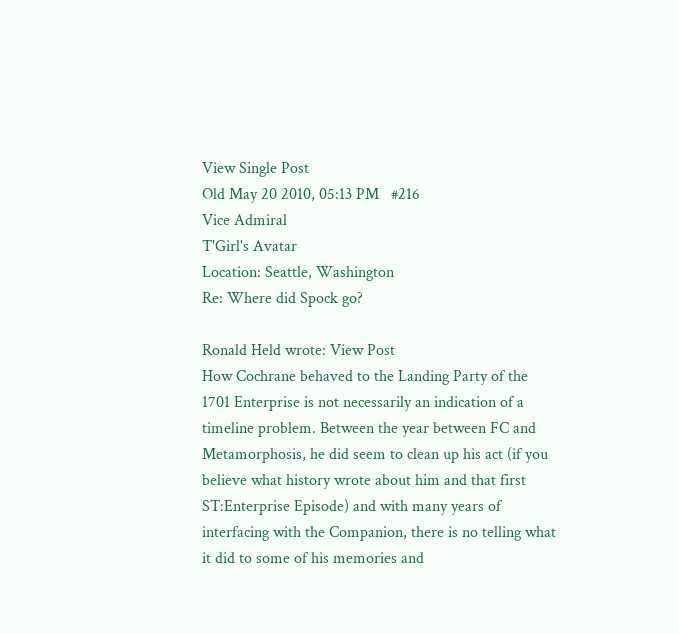View Single Post
Old May 20 2010, 05:13 PM   #216
Vice Admiral
T'Girl's Avatar
Location: Seattle, Washington
Re: Where did Spock go?

Ronald Held wrote: View Post
How Cochrane behaved to the Landing Party of the 1701 Enterprise is not necessarily an indication of a timeline problem. Between the year between FC and Metamorphosis, he did seem to clean up his act (if you believe what history wrote about him and that first ST:Enterprise Episode) and with many years of interfacing with the Companion, there is no telling what it did to some of his memories and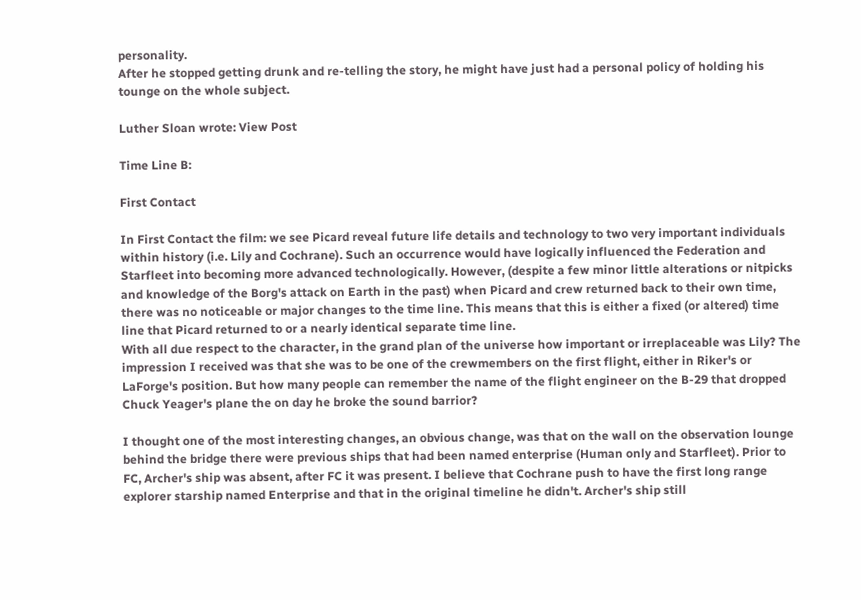personality.
After he stopped getting drunk and re-telling the story, he might have just had a personal policy of holding his tounge on the whole subject.

Luther Sloan wrote: View Post

Time Line B:

First Contact

In First Contact the film: we see Picard reveal future life details and technology to two very important individuals within history (i.e. Lily and Cochrane). Such an occurrence would have logically influenced the Federation and Starfleet into becoming more advanced technologically. However, (despite a few minor little alterations or nitpicks and knowledge of the Borg's attack on Earth in the past) when Picard and crew returned back to their own time, there was no noticeable or major changes to the time line. This means that this is either a fixed (or altered) time line that Picard returned to or a nearly identical separate time line.
With all due respect to the character, in the grand plan of the universe how important or irreplaceable was Lily? The impression I received was that she was to be one of the crewmembers on the first flight, either in Riker's or LaForge's position. But how many people can remember the name of the flight engineer on the B-29 that dropped Chuck Yeager's plane the on day he broke the sound barrior?

I thought one of the most interesting changes, an obvious change, was that on the wall on the observation lounge behind the bridge there were previous ships that had been named enterprise (Human only and Starfleet). Prior to FC, Archer's ship was absent, after FC it was present. I believe that Cochrane push to have the first long range explorer starship named Enterprise and that in the original timeline he didn't. Archer's ship still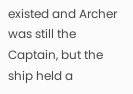existed and Archer was still the Captain, but the ship held a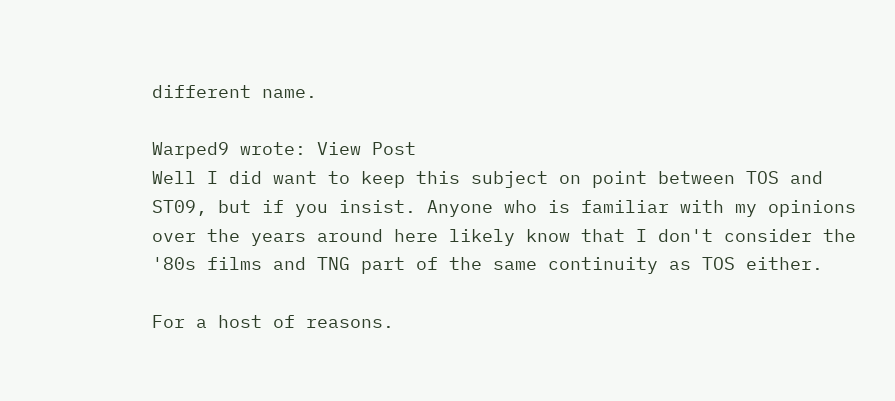different name.

Warped9 wrote: View Post
Well I did want to keep this subject on point between TOS and ST09, but if you insist. Anyone who is familiar with my opinions over the years around here likely know that I don't consider the '80s films and TNG part of the same continuity as TOS either.

For a host of reasons.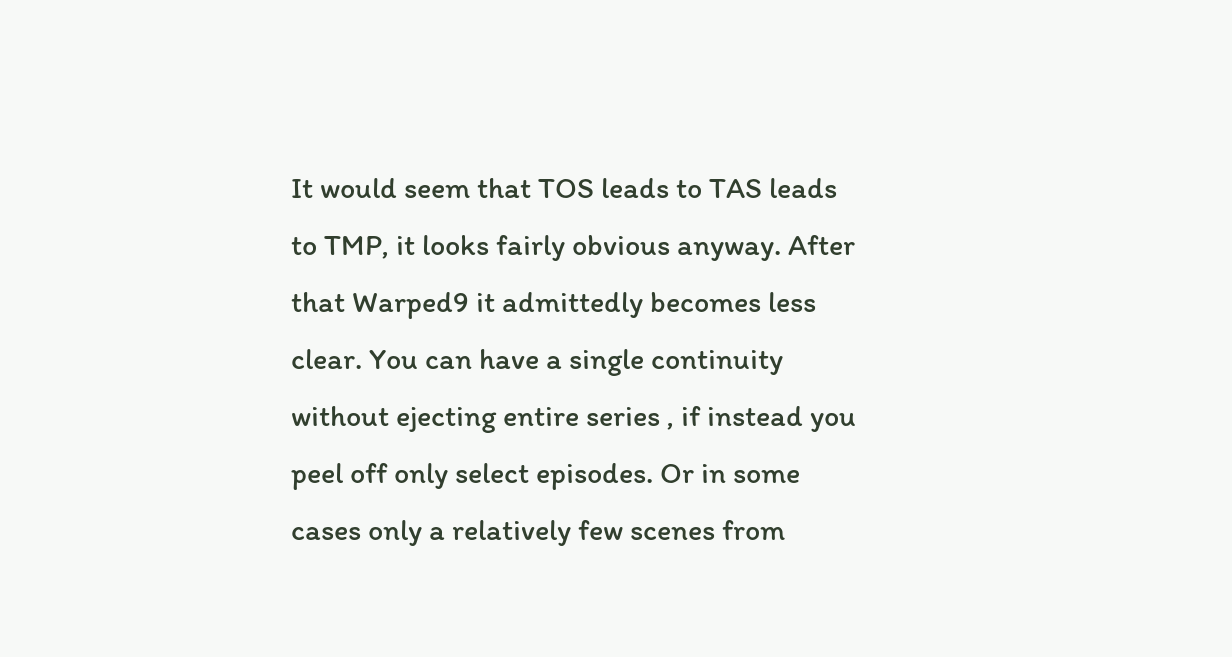It would seem that TOS leads to TAS leads to TMP, it looks fairly obvious anyway. After that Warped9 it admittedly becomes less clear. You can have a single continuity without ejecting entire series , if instead you peel off only select episodes. Or in some cases only a relatively few scenes from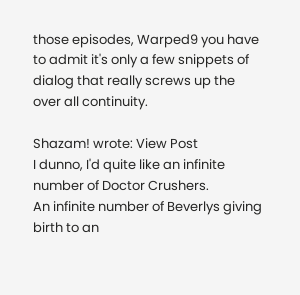those episodes, Warped9 you have to admit it's only a few snippets of dialog that really screws up the over all continuity.

Shazam! wrote: View Post
I dunno, I'd quite like an infinite number of Doctor Crushers.
An infinite number of Beverlys giving birth to an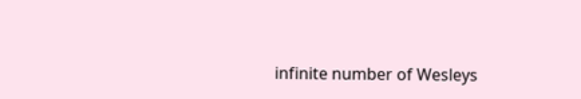infinite number of Wesleys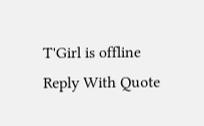T'Girl is offline   Reply With Quote